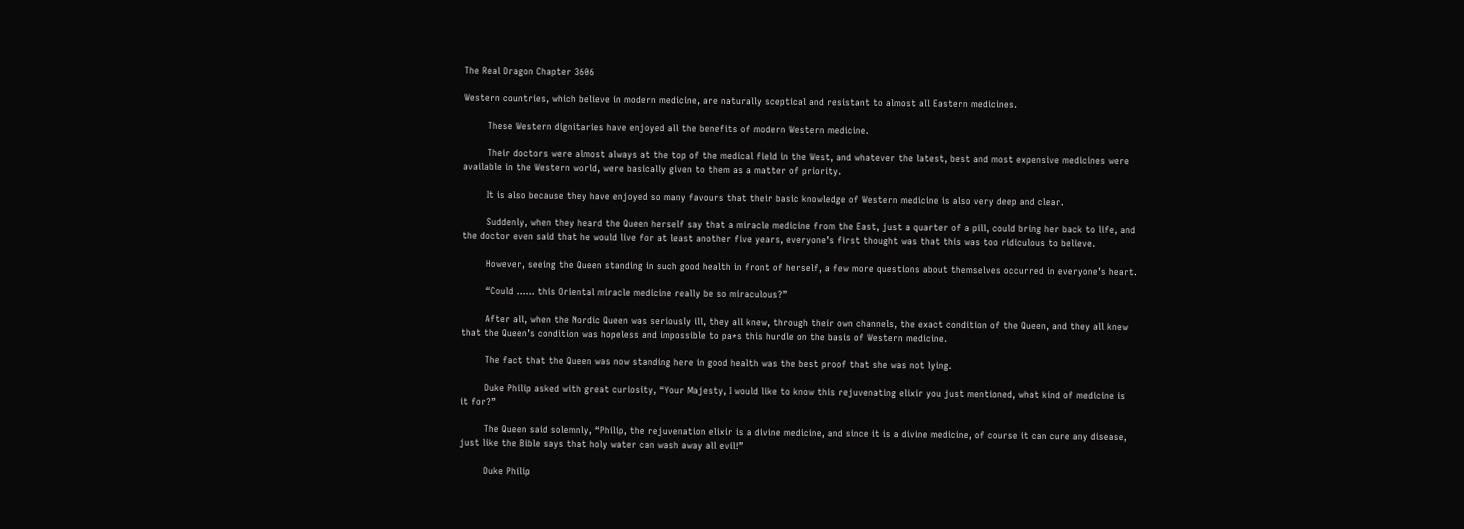The Real Dragon Chapter 3606

Western countries, which believe in modern medicine, are naturally sceptical and resistant to almost all Eastern medicines.

        These Western dignitaries have enjoyed all the benefits of modern Western medicine.

        Their doctors were almost always at the top of the medical field in the West, and whatever the latest, best and most expensive medicines were available in the Western world, were basically given to them as a matter of priority.

        It is also because they have enjoyed so many favours that their basic knowledge of Western medicine is also very deep and clear.

        Suddenly, when they heard the Queen herself say that a miracle medicine from the East, just a quarter of a pill, could bring her back to life, and the doctor even said that he would live for at least another five years, everyone’s first thought was that this was too ridiculous to believe.

        However, seeing the Queen standing in such good health in front of herself, a few more questions about themselves occurred in everyone’s heart.

        “Could …… this Oriental miracle medicine really be so miraculous?”

        After all, when the Nordic Queen was seriously ill, they all knew, through their own channels, the exact condition of the Queen, and they all knew that the Queen’s condition was hopeless and impossible to pa*s this hurdle on the basis of Western medicine.

        The fact that the Queen was now standing here in good health was the best proof that she was not lying.

        Duke Philip asked with great curiosity, “Your Majesty, I would like to know this rejuvenating elixir you just mentioned, what kind of medicine is it for?”

        The Queen said solemnly, “Philip, the rejuvenation elixir is a divine medicine, and since it is a divine medicine, of course it can cure any disease, just like the Bible says that holy water can wash away all evil!”

        Duke Philip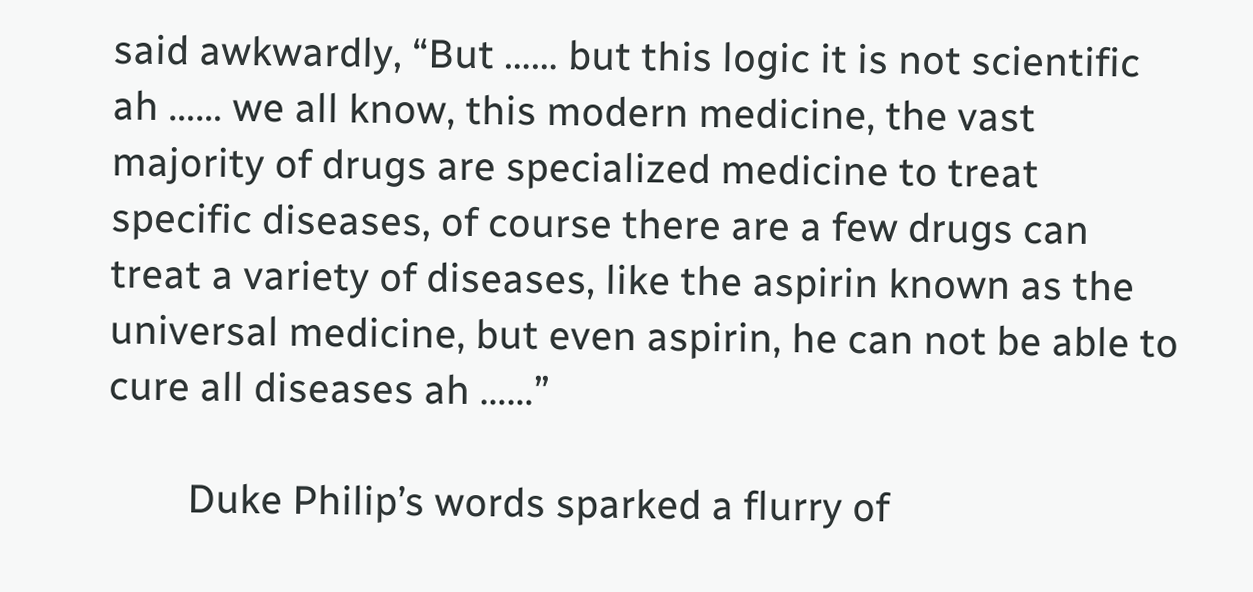said awkwardly, “But …… but this logic it is not scientific ah …… we all know, this modern medicine, the vast majority of drugs are specialized medicine to treat specific diseases, of course there are a few drugs can treat a variety of diseases, like the aspirin known as the universal medicine, but even aspirin, he can not be able to cure all diseases ah ……”

        Duke Philip’s words sparked a flurry of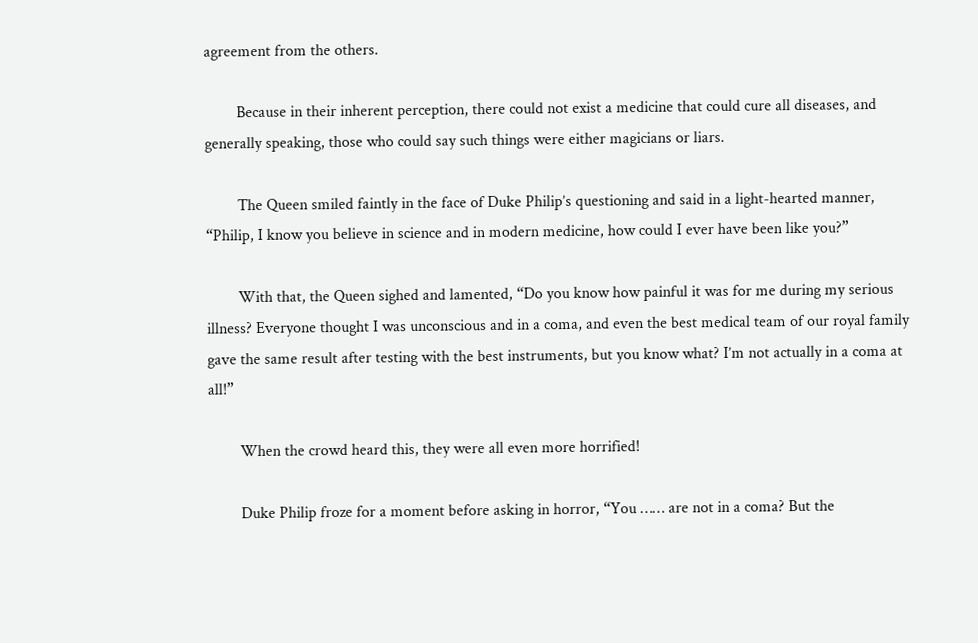agreement from the others.

        Because in their inherent perception, there could not exist a medicine that could cure all diseases, and generally speaking, those who could say such things were either magicians or liars.

        The Queen smiled faintly in the face of Duke Philip’s questioning and said in a light-hearted manner, “Philip, I know you believe in science and in modern medicine, how could I ever have been like you?”

        With that, the Queen sighed and lamented, “Do you know how painful it was for me during my serious illness? Everyone thought I was unconscious and in a coma, and even the best medical team of our royal family gave the same result after testing with the best instruments, but you know what? I’m not actually in a coma at all!”

        When the crowd heard this, they were all even more horrified!

        Duke Philip froze for a moment before asking in horror, “You …… are not in a coma? But the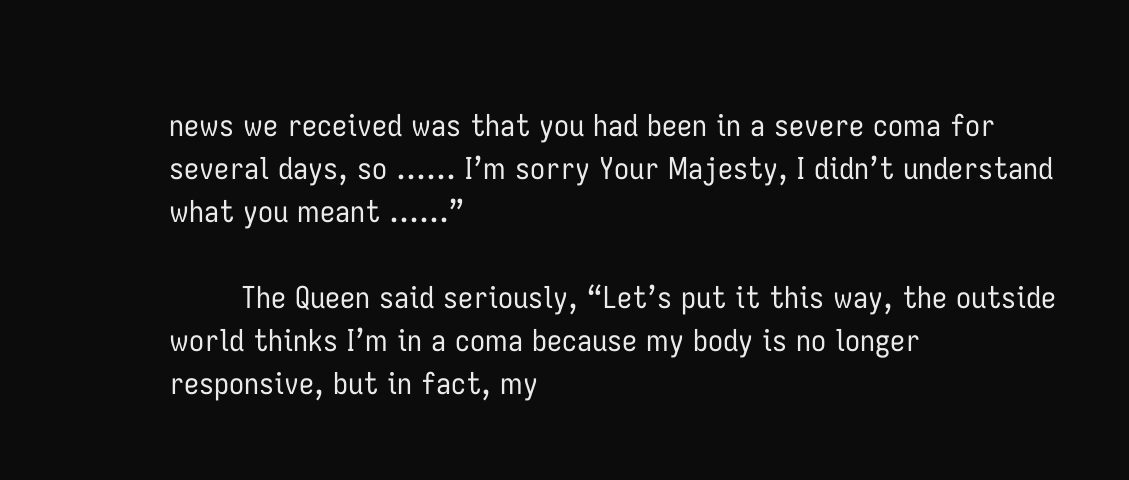news we received was that you had been in a severe coma for several days, so …… I’m sorry Your Majesty, I didn’t understand what you meant ……”

        The Queen said seriously, “Let’s put it this way, the outside world thinks I’m in a coma because my body is no longer responsive, but in fact, my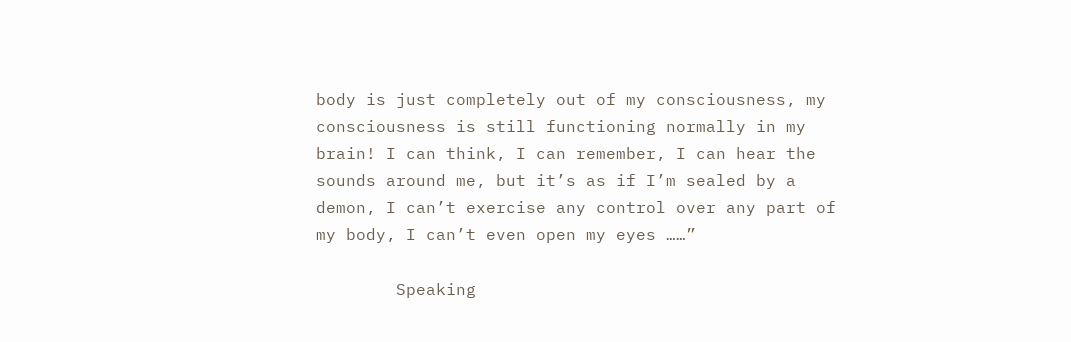body is just completely out of my consciousness, my consciousness is still functioning normally in my brain! I can think, I can remember, I can hear the sounds around me, but it’s as if I’m sealed by a demon, I can’t exercise any control over any part of my body, I can’t even open my eyes ……”

        Speaking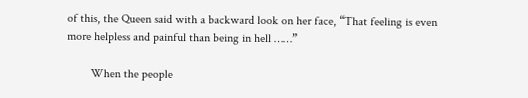of this, the Queen said with a backward look on her face, “That feeling is even more helpless and painful than being in hell ……”

        When the people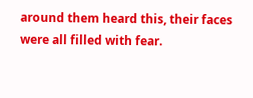around them heard this, their faces were all filled with fear.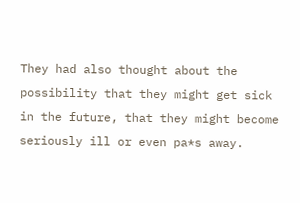They had also thought about the possibility that they might get sick in the future, that they might become seriously ill or even pa*s away.